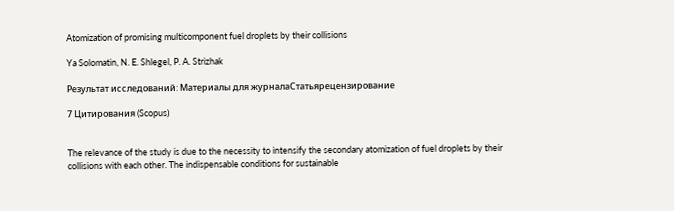Atomization of promising multicomponent fuel droplets by their collisions

Ya Solomatin, N. E. Shlegel, P. A. Strizhak

Результат исследований: Материалы для журналаСтатьярецензирование

7 Цитирования (Scopus)


The relevance of the study is due to the necessity to intensify the secondary atomization of fuel droplets by their collisions with each other. The indispensable conditions for sustainable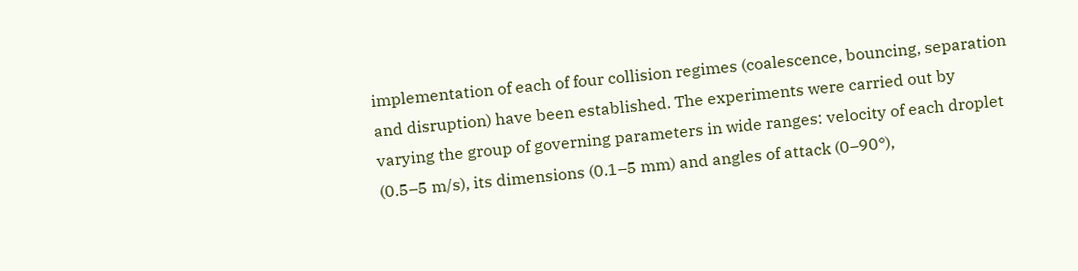implementation of each of four collision regimes (coalescence, bouncing, separation and disruption) have been established. The experiments were carried out by varying the group of governing parameters in wide ranges: velocity of each droplet (0.5–5 m/s), its dimensions (0.1–5 mm) and angles of attack (0–90°),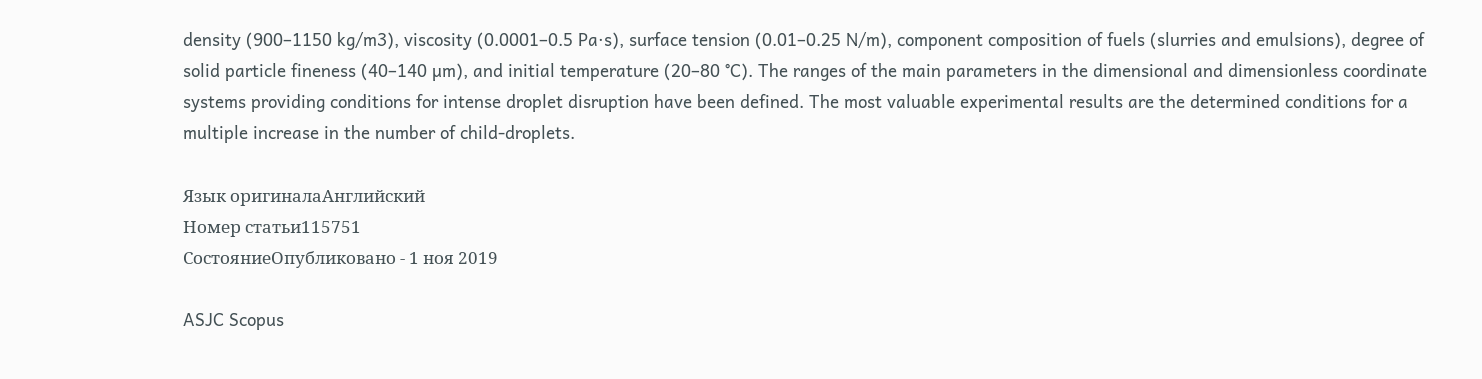density (900–1150 kg/m3), viscosity (0.0001–0.5 Pa∙s), surface tension (0.01–0.25 N/m), component composition of fuels (slurries and emulsions), degree of solid particle fineness (40–140 µm), and initial temperature (20–80 °C). The ranges of the main parameters in the dimensional and dimensionless coordinate systems providing conditions for intense droplet disruption have been defined. The most valuable experimental results are the determined conditions for a multiple increase in the number of child-droplets.

Язык оригиналаАнглийский
Номер статьи115751
СостояниеОпубликовано - 1 ноя 2019

ASJC Scopus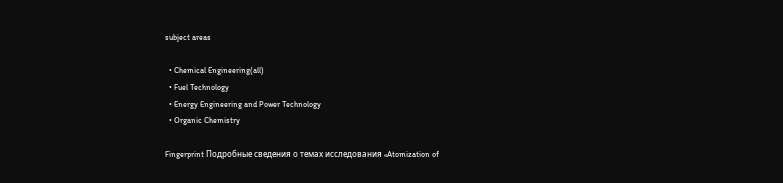subject areas

  • Chemical Engineering(all)
  • Fuel Technology
  • Energy Engineering and Power Technology
  • Organic Chemistry

Fingerprint Подробные сведения о темах исследования «Atomization of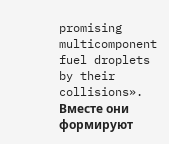promising multicomponent fuel droplets by their collisions». Вместе они формируют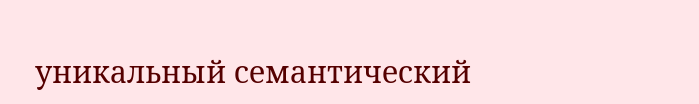уникальный семантический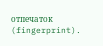отпечаток (fingerprint).